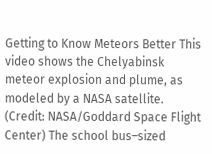Getting to Know Meteors Better This video shows the Chelyabinsk meteor explosion and plume, as modeled by a NASA satellite. (Credit: NASA/Goddard Space Flight Center) The school bus–sized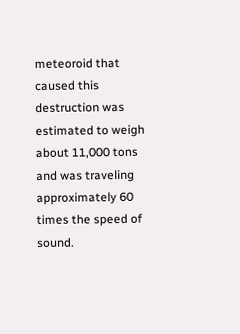meteoroid that caused this destruction was estimated to weigh about 11,000 tons and was traveling approximately 60 times the speed of sound.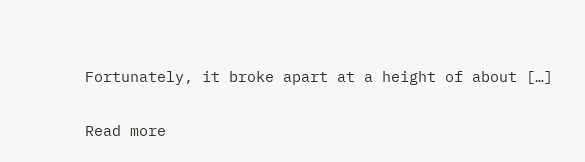Fortunately, it broke apart at a height of about […]

Read more